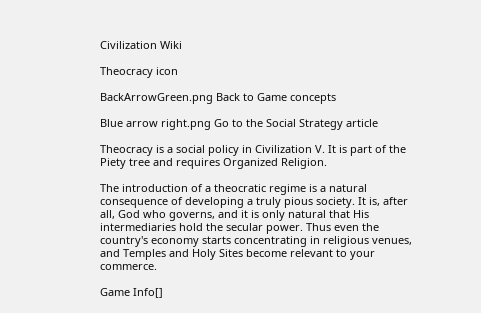Civilization Wiki

Theocracy icon

BackArrowGreen.png Back to Game concepts

Blue arrow right.png Go to the Social Strategy article

Theocracy is a social policy in Civilization V. It is part of the Piety tree and requires Organized Religion.

The introduction of a theocratic regime is a natural consequence of developing a truly pious society. It is, after all, God who governs, and it is only natural that His intermediaries hold the secular power. Thus even the country's economy starts concentrating in religious venues, and Temples and Holy Sites become relevant to your commerce.

Game Info[]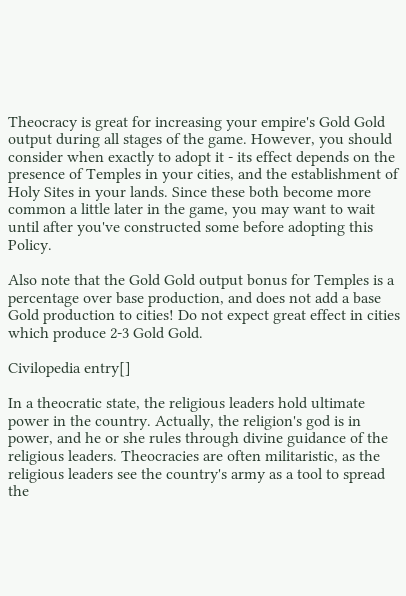Theocracy is great for increasing your empire's Gold Gold output during all stages of the game. However, you should consider when exactly to adopt it - its effect depends on the presence of Temples in your cities, and the establishment of Holy Sites in your lands. Since these both become more common a little later in the game, you may want to wait until after you've constructed some before adopting this Policy.

Also note that the Gold Gold output bonus for Temples is a percentage over base production, and does not add a base Gold production to cities! Do not expect great effect in cities which produce 2-3 Gold Gold.

Civilopedia entry[]

In a theocratic state, the religious leaders hold ultimate power in the country. Actually, the religion's god is in power, and he or she rules through divine guidance of the religious leaders. Theocracies are often militaristic, as the religious leaders see the country's army as a tool to spread the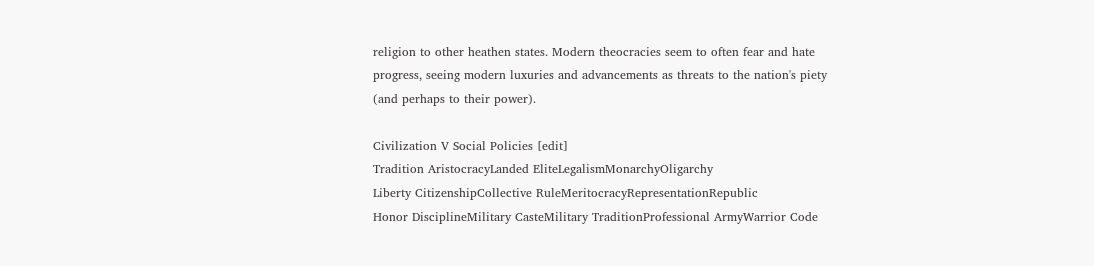religion to other heathen states. Modern theocracies seem to often fear and hate progress, seeing modern luxuries and advancements as threats to the nation's piety (and perhaps to their power).

Civilization V Social Policies [edit]
Tradition AristocracyLanded EliteLegalismMonarchyOligarchy
Liberty CitizenshipCollective RuleMeritocracyRepresentationRepublic
Honor DisciplineMilitary CasteMilitary TraditionProfessional ArmyWarrior Code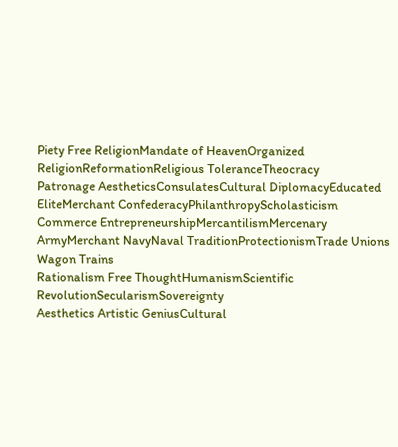Piety Free ReligionMandate of HeavenOrganized ReligionReformationReligious ToleranceTheocracy
Patronage AestheticsConsulatesCultural DiplomacyEducated EliteMerchant ConfederacyPhilanthropyScholasticism
Commerce EntrepreneurshipMercantilismMercenary ArmyMerchant NavyNaval TraditionProtectionismTrade Unions Wagon Trains
Rationalism Free ThoughtHumanismScientific RevolutionSecularismSovereignty
Aesthetics Artistic GeniusCultural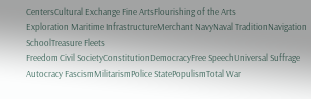CentersCultural Exchange Fine ArtsFlourishing of the Arts
Exploration Maritime InfrastructureMerchant NavyNaval TraditionNavigation SchoolTreasure Fleets
Freedom Civil SocietyConstitutionDemocracyFree SpeechUniversal Suffrage
Autocracy FascismMilitarismPolice StatePopulismTotal War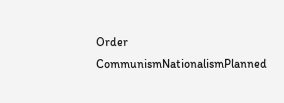Order CommunismNationalismPlanned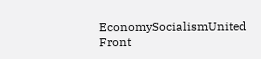EconomySocialismUnited Front